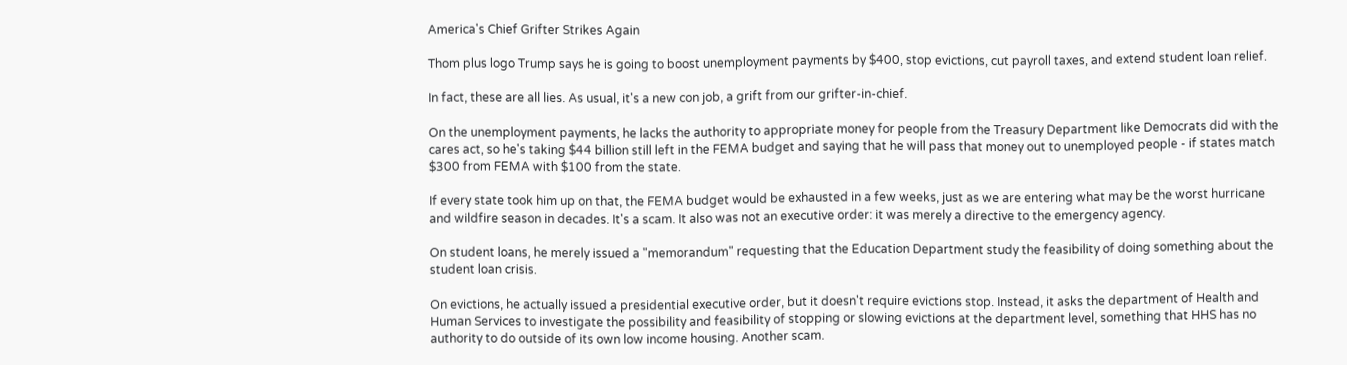America's Chief Grifter Strikes Again

Thom plus logo Trump says he is going to boost unemployment payments by $400, stop evictions, cut payroll taxes, and extend student loan relief.

In fact, these are all lies. As usual, it's a new con job, a grift from our grifter-in-chief.

On the unemployment payments, he lacks the authority to appropriate money for people from the Treasury Department like Democrats did with the cares act, so he's taking $44 billion still left in the FEMA budget and saying that he will pass that money out to unemployed people - if states match $300 from FEMA with $100 from the state.

If every state took him up on that, the FEMA budget would be exhausted in a few weeks, just as we are entering what may be the worst hurricane and wildfire season in decades. It's a scam. It also was not an executive order: it was merely a directive to the emergency agency.

On student loans, he merely issued a "memorandum" requesting that the Education Department study the feasibility of doing something about the student loan crisis.

On evictions, he actually issued a presidential executive order, but it doesn't require evictions stop. Instead, it asks the department of Health and Human Services to investigate the possibility and feasibility of stopping or slowing evictions at the department level, something that HHS has no authority to do outside of its own low income housing. Another scam.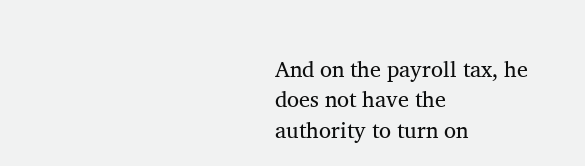And on the payroll tax, he does not have the authority to turn on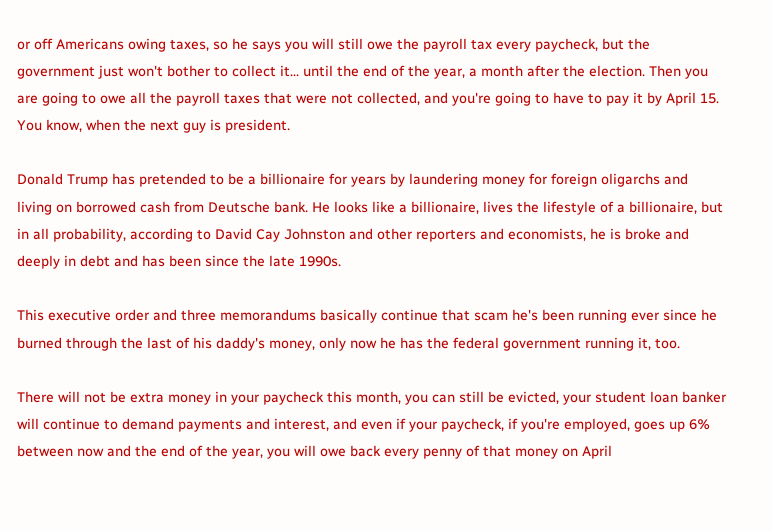or off Americans owing taxes, so he says you will still owe the payroll tax every paycheck, but the government just won't bother to collect it... until the end of the year, a month after the election. Then you are going to owe all the payroll taxes that were not collected, and you're going to have to pay it by April 15. You know, when the next guy is president.

Donald Trump has pretended to be a billionaire for years by laundering money for foreign oligarchs and living on borrowed cash from Deutsche bank. He looks like a billionaire, lives the lifestyle of a billionaire, but in all probability, according to David Cay Johnston and other reporters and economists, he is broke and deeply in debt and has been since the late 1990s.

This executive order and three memorandums basically continue that scam he's been running ever since he burned through the last of his daddy's money, only now he has the federal government running it, too.

There will not be extra money in your paycheck this month, you can still be evicted, your student loan banker will continue to demand payments and interest, and even if your paycheck, if you're employed, goes up 6% between now and the end of the year, you will owe back every penny of that money on April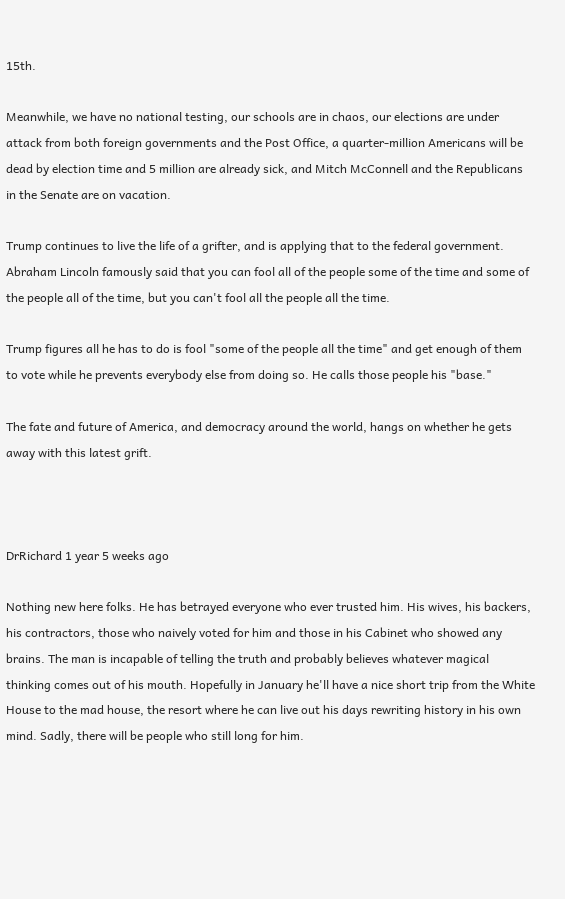15th.

Meanwhile, we have no national testing, our schools are in chaos, our elections are under attack from both foreign governments and the Post Office, a quarter-million Americans will be dead by election time and 5 million are already sick, and Mitch McConnell and the Republicans in the Senate are on vacation.

Trump continues to live the life of a grifter, and is applying that to the federal government. Abraham Lincoln famously said that you can fool all of the people some of the time and some of the people all of the time, but you can't fool all the people all the time.

Trump figures all he has to do is fool "some of the people all the time" and get enough of them to vote while he prevents everybody else from doing so. He calls those people his "base."

The fate and future of America, and democracy around the world, hangs on whether he gets away with this latest grift.



DrRichard 1 year 5 weeks ago

Nothing new here folks. He has betrayed everyone who ever trusted him. His wives, his backers, his contractors, those who naively voted for him and those in his Cabinet who showed any brains. The man is incapable of telling the truth and probably believes whatever magical thinking comes out of his mouth. Hopefully in January he'll have a nice short trip from the White House to the mad house, the resort where he can live out his days rewriting history in his own mind. Sadly, there will be people who still long for him.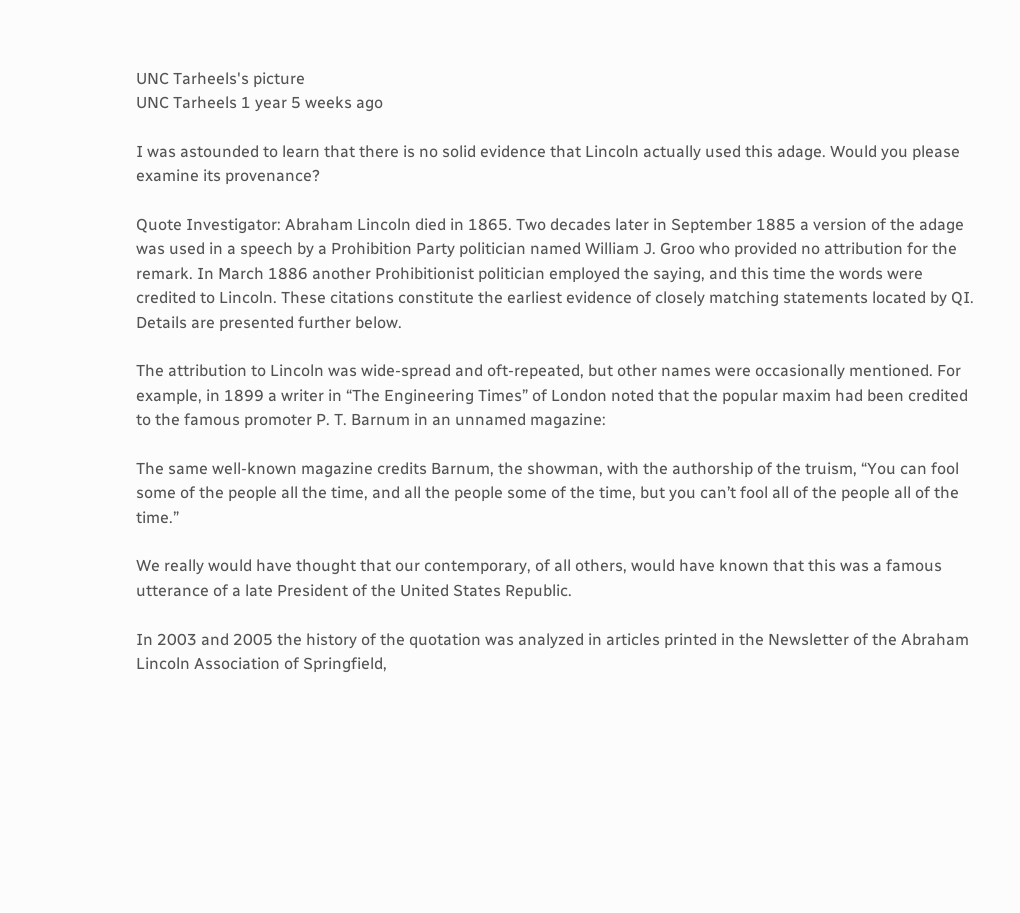UNC Tarheels's picture
UNC Tarheels 1 year 5 weeks ago

I was astounded to learn that there is no solid evidence that Lincoln actually used this adage. Would you please examine its provenance?

Quote Investigator: Abraham Lincoln died in 1865. Two decades later in September 1885 a version of the adage was used in a speech by a Prohibition Party politician named William J. Groo who provided no attribution for the remark. In March 1886 another Prohibitionist politician employed the saying, and this time the words were credited to Lincoln. These citations constitute the earliest evidence of closely matching statements located by QI. Details are presented further below.

The attribution to Lincoln was wide-spread and oft-repeated, but other names were occasionally mentioned. For example, in 1899 a writer in “The Engineering Times” of London noted that the popular maxim had been credited to the famous promoter P. T. Barnum in an unnamed magazine:

The same well-known magazine credits Barnum, the showman, with the authorship of the truism, “You can fool some of the people all the time, and all the people some of the time, but you can’t fool all of the people all of the time.”

We really would have thought that our contemporary, of all others, would have known that this was a famous utterance of a late President of the United States Republic.

In 2003 and 2005 the history of the quotation was analyzed in articles printed in the Newsletter of the Abraham Lincoln Association of Springfield,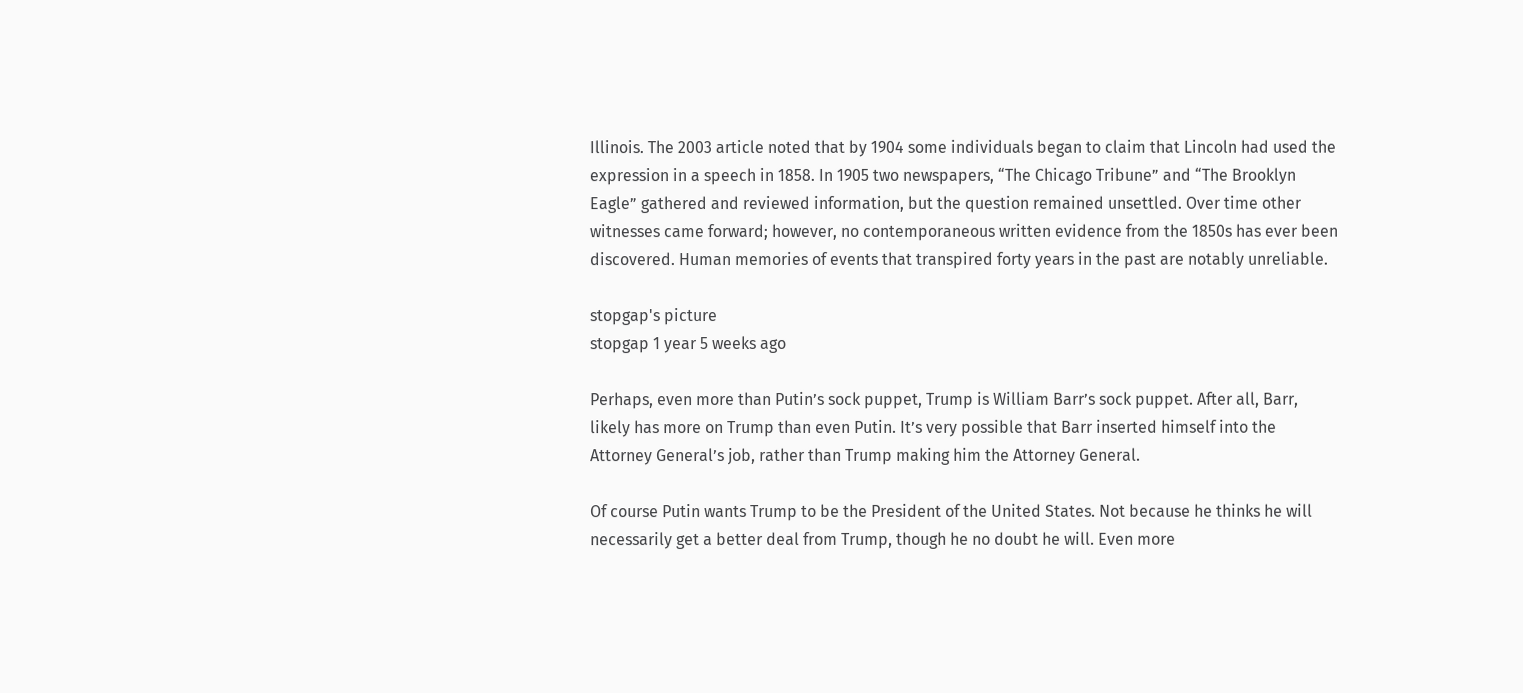Illinois. The 2003 article noted that by 1904 some individuals began to claim that Lincoln had used the expression in a speech in 1858. In 1905 two newspapers, “The Chicago Tribune” and “The Brooklyn Eagle” gathered and reviewed information, but the question remained unsettled. Over time other witnesses came forward; however, no contemporaneous written evidence from the 1850s has ever been discovered. Human memories of events that transpired forty years in the past are notably unreliable.

stopgap's picture
stopgap 1 year 5 weeks ago

Perhaps, even more than Putin’s sock puppet, Trump is William Barr’s sock puppet. After all, Barr, likely has more on Trump than even Putin. It’s very possible that Barr inserted himself into the Attorney General’s job, rather than Trump making him the Attorney General.

Of course Putin wants Trump to be the President of the United States. Not because he thinks he will necessarily get a better deal from Trump, though he no doubt he will. Even more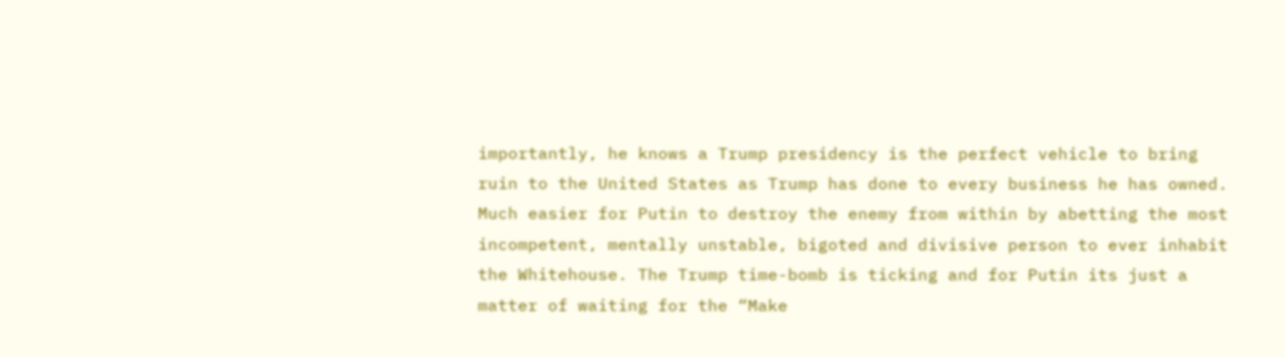importantly, he knows a Trump presidency is the perfect vehicle to bring ruin to the United States as Trump has done to every business he has owned. Much easier for Putin to destroy the enemy from within by abetting the most incompetent, mentally unstable, bigoted and divisive person to ever inhabit the Whitehouse. The Trump time-bomb is ticking and for Putin its just a matter of waiting for the “Make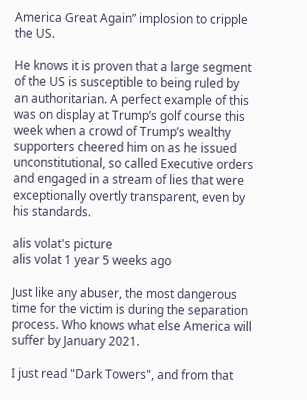America Great Again” implosion to cripple the US.

He knows it is proven that a large segment of the US is susceptible to being ruled by an authoritarian. A perfect example of this was on display at Trump’s golf course this week when a crowd of Trump’s wealthy supporters cheered him on as he issued unconstitutional, so called Executive orders and engaged in a stream of lies that were exceptionally overtly transparent, even by his standards.

alis volat's picture
alis volat 1 year 5 weeks ago

Just like any abuser, the most dangerous time for the victim is during the separation process. Who knows what else America will suffer by January 2021.

I just read "Dark Towers", and from that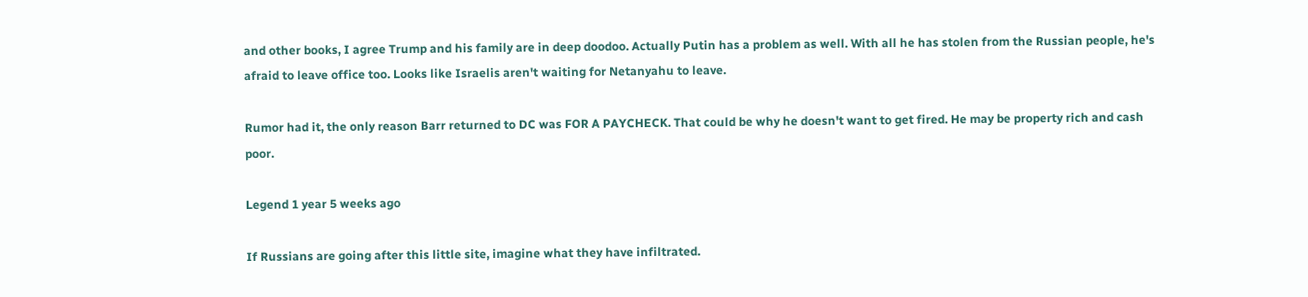and other books, I agree Trump and his family are in deep doodoo. Actually Putin has a problem as well. With all he has stolen from the Russian people, he's afraid to leave office too. Looks like Israelis aren't waiting for Netanyahu to leave.

Rumor had it, the only reason Barr returned to DC was FOR A PAYCHECK. That could be why he doesn't want to get fired. He may be property rich and cash poor.

Legend 1 year 5 weeks ago

If Russians are going after this little site, imagine what they have infiltrated.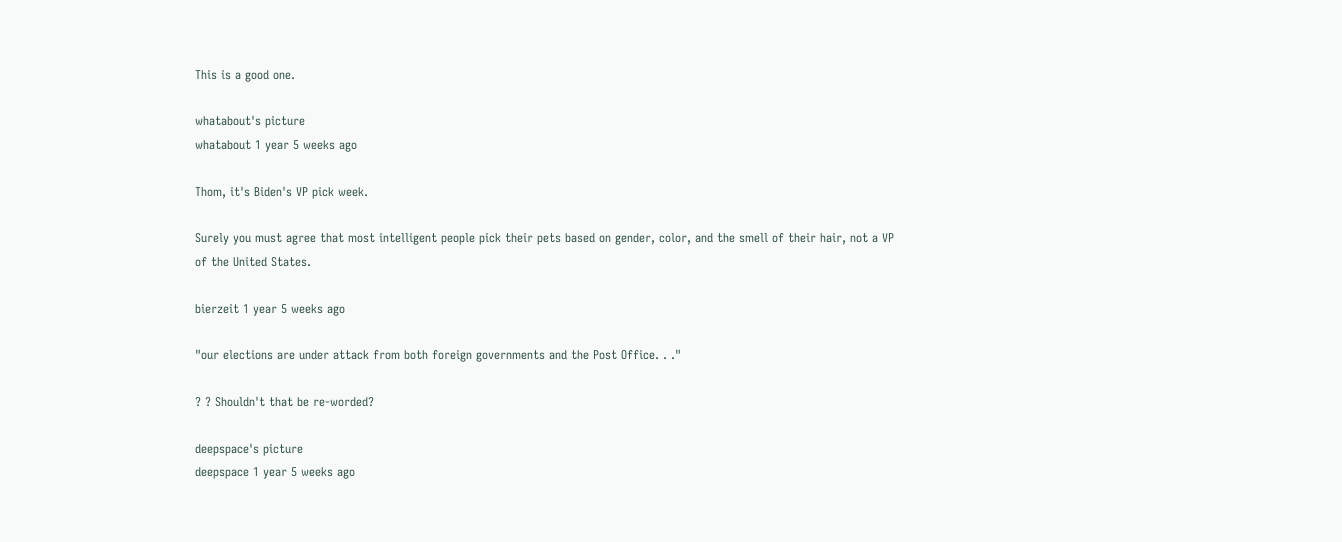This is a good one.

whatabout's picture
whatabout 1 year 5 weeks ago

Thom, it's Biden's VP pick week.

Surely you must agree that most intelligent people pick their pets based on gender, color, and the smell of their hair, not a VP of the United States.

bierzeit 1 year 5 weeks ago

"our elections are under attack from both foreign governments and the Post Office. . ."

? ? Shouldn't that be re-worded?

deepspace's picture
deepspace 1 year 5 weeks ago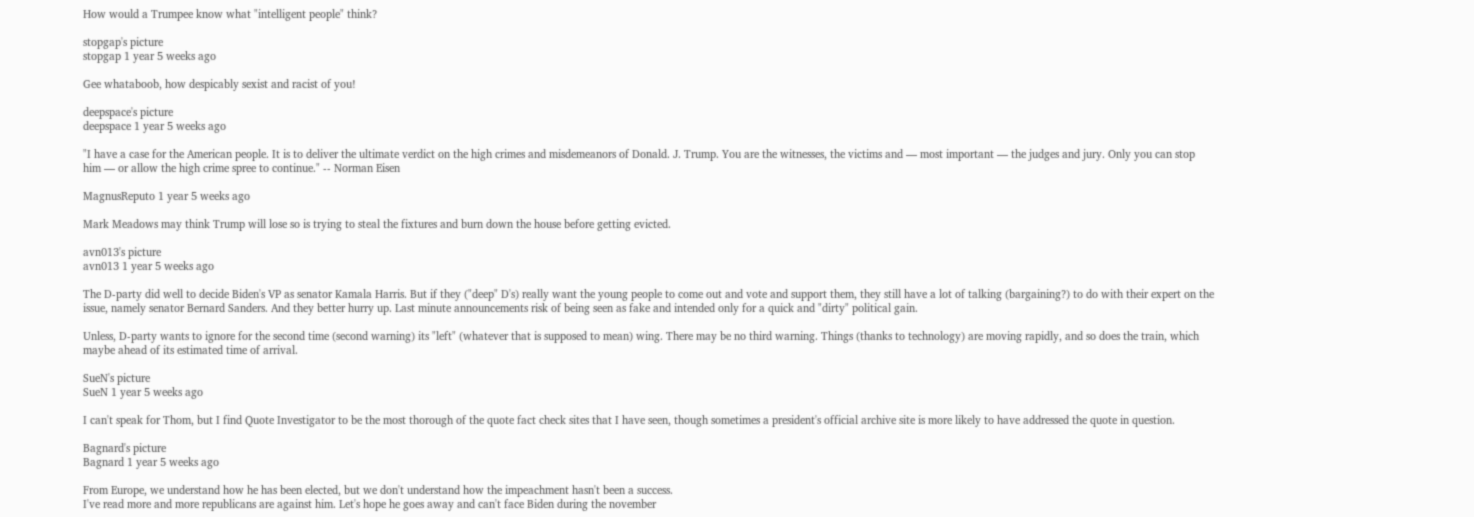How would a Trumpee know what "intelligent people" think?

stopgap's picture
stopgap 1 year 5 weeks ago

Gee whataboob, how despicably sexist and racist of you!

deepspace's picture
deepspace 1 year 5 weeks ago

"I have a case for the American people. It is to deliver the ultimate verdict on the high crimes and misdemeanors of Donald. J. Trump. You are the witnesses, the victims and — most important — the judges and jury. Only you can stop him — or allow the high crime spree to continue." -- Norman Eisen

MagnusReputo 1 year 5 weeks ago

Mark Meadows may think Trump will lose so is trying to steal the fixtures and burn down the house before getting evicted.

avn013's picture
avn013 1 year 5 weeks ago

The D-party did well to decide Biden's VP as senator Kamala Harris. But if they ("deep" D's) really want the young people to come out and vote and support them, they still have a lot of talking (bargaining?) to do with their expert on the issue, namely senator Bernard Sanders. And they better hurry up. Last minute announcements risk of being seen as fake and intended only for a quick and "dirty" political gain.

Unless, D-party wants to ignore for the second time (second warning) its "left" (whatever that is supposed to mean) wing. There may be no third warning. Things (thanks to technology) are moving rapidly, and so does the train, which maybe ahead of its estimated time of arrival.

SueN's picture
SueN 1 year 5 weeks ago

I can't speak for Thom, but I find Quote Investigator to be the most thorough of the quote fact check sites that I have seen, though sometimes a president's official archive site is more likely to have addressed the quote in question.

Bagnard's picture
Bagnard 1 year 5 weeks ago

From Europe, we understand how he has been elected, but we don't understand how the impeachment hasn't been a success.
I've read more and more republicans are against him. Let's hope he goes away and can't face Biden during the november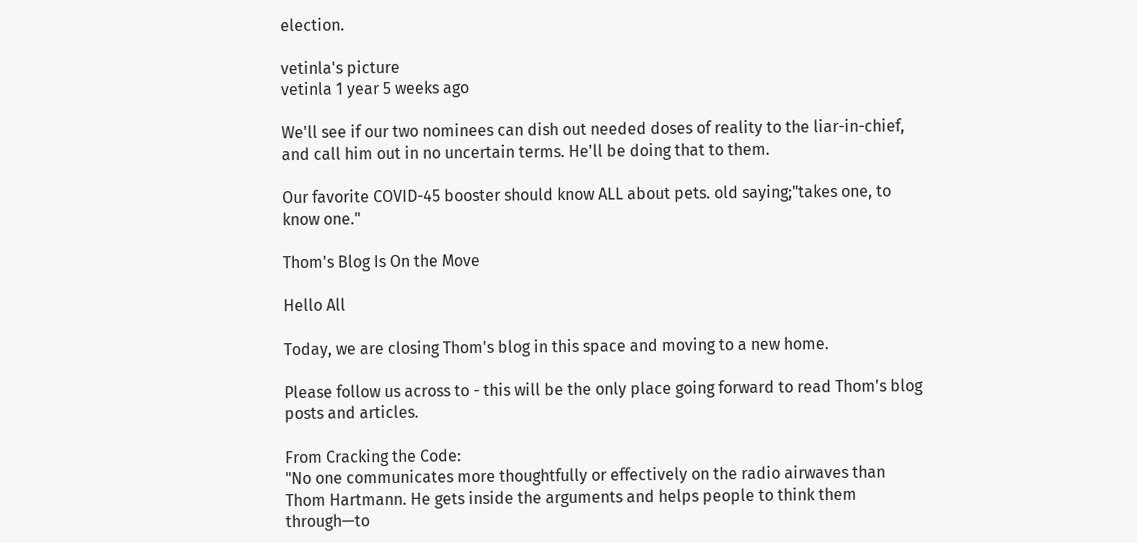election.

vetinla's picture
vetinla 1 year 5 weeks ago

We'll see if our two nominees can dish out needed doses of reality to the liar-in-chief, and call him out in no uncertain terms. He'll be doing that to them.

Our favorite COVID-45 booster should know ALL about pets. old saying;"takes one, to know one."

Thom's Blog Is On the Move

Hello All

Today, we are closing Thom's blog in this space and moving to a new home.

Please follow us across to - this will be the only place going forward to read Thom's blog posts and articles.

From Cracking the Code:
"No one communicates more thoughtfully or effectively on the radio airwaves than Thom Hartmann. He gets inside the arguments and helps people to think them through—to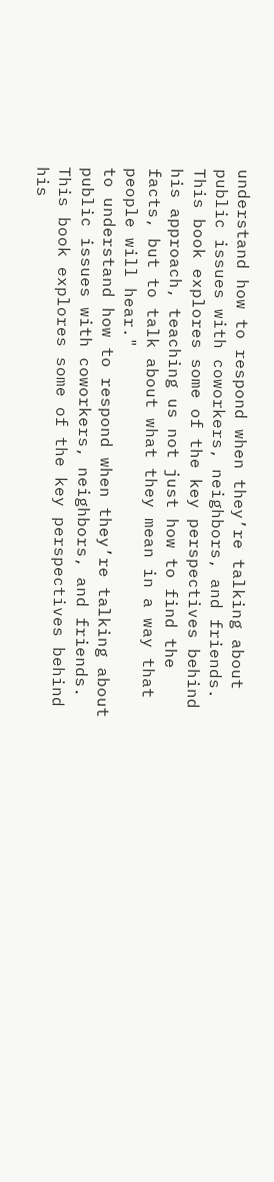understand how to respond when they’re talking about public issues with coworkers, neighbors, and friends. This book explores some of the key perspectives behind his approach, teaching us not just how to find the facts, but to talk about what they mean in a way that people will hear."
to understand how to respond when they’re talking about public issues with coworkers, neighbors, and friends. This book explores some of the key perspectives behind his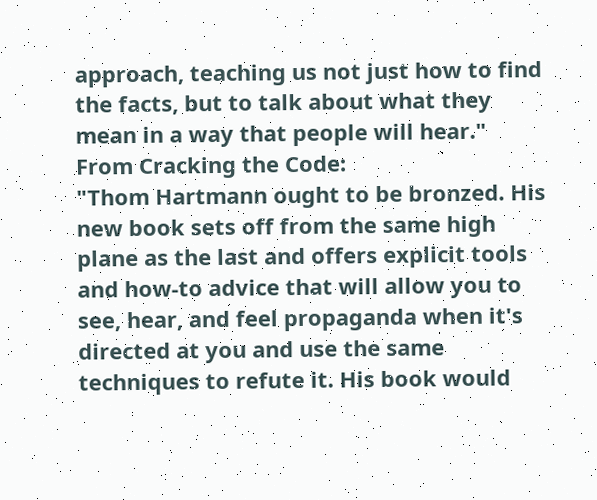approach, teaching us not just how to find the facts, but to talk about what they mean in a way that people will hear."
From Cracking the Code:
"Thom Hartmann ought to be bronzed. His new book sets off from the same high plane as the last and offers explicit tools and how-to advice that will allow you to see, hear, and feel propaganda when it's directed at you and use the same techniques to refute it. His book would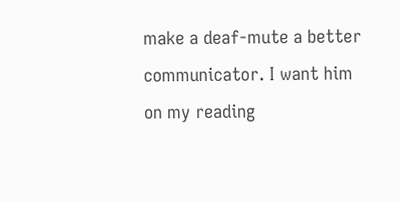make a deaf-mute a better communicator. I want him on my reading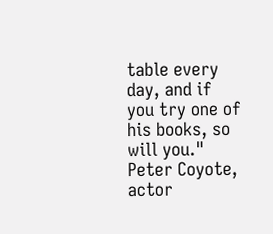table every day, and if you try one of his books, so will you."
Peter Coyote, actor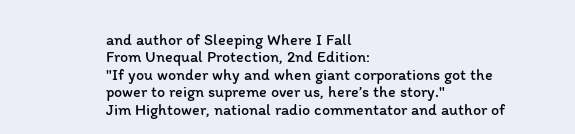and author of Sleeping Where I Fall
From Unequal Protection, 2nd Edition:
"If you wonder why and when giant corporations got the power to reign supreme over us, here’s the story."
Jim Hightower, national radio commentator and author of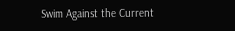Swim Against the Current